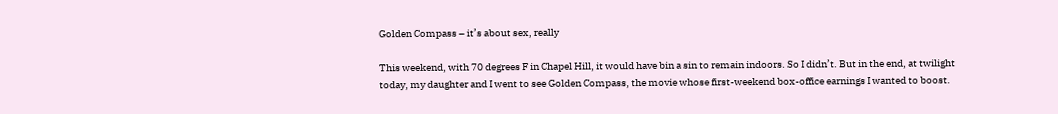Golden Compass – it’s about sex, really

This weekend, with 70 degrees F in Chapel Hill, it would have bin a sin to remain indoors. So I didn’t. But in the end, at twilight today, my daughter and I went to see Golden Compass, the movie whose first-weekend box-office earnings I wanted to boost.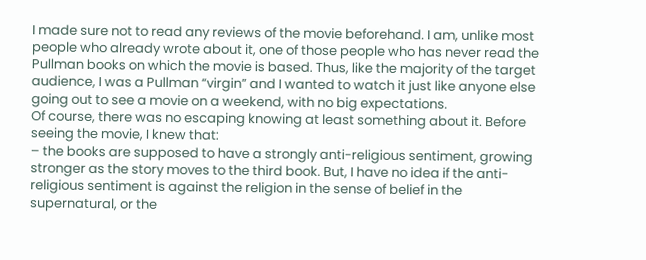I made sure not to read any reviews of the movie beforehand. I am, unlike most people who already wrote about it, one of those people who has never read the Pullman books on which the movie is based. Thus, like the majority of the target audience, I was a Pullman “virgin” and I wanted to watch it just like anyone else going out to see a movie on a weekend, with no big expectations.
Of course, there was no escaping knowing at least something about it. Before seeing the movie, I knew that:
– the books are supposed to have a strongly anti-religious sentiment, growing stronger as the story moves to the third book. But, I have no idea if the anti-religious sentiment is against the religion in the sense of belief in the supernatural, or the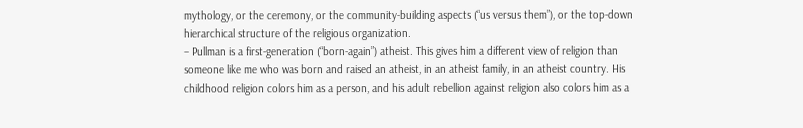mythology, or the ceremony, or the community-building aspects (“us versus them”), or the top-down hierarchical structure of the religious organization.
– Pullman is a first-generation (“born-again”) atheist. This gives him a different view of religion than someone like me who was born and raised an atheist, in an atheist family, in an atheist country. His childhood religion colors him as a person, and his adult rebellion against religion also colors him as a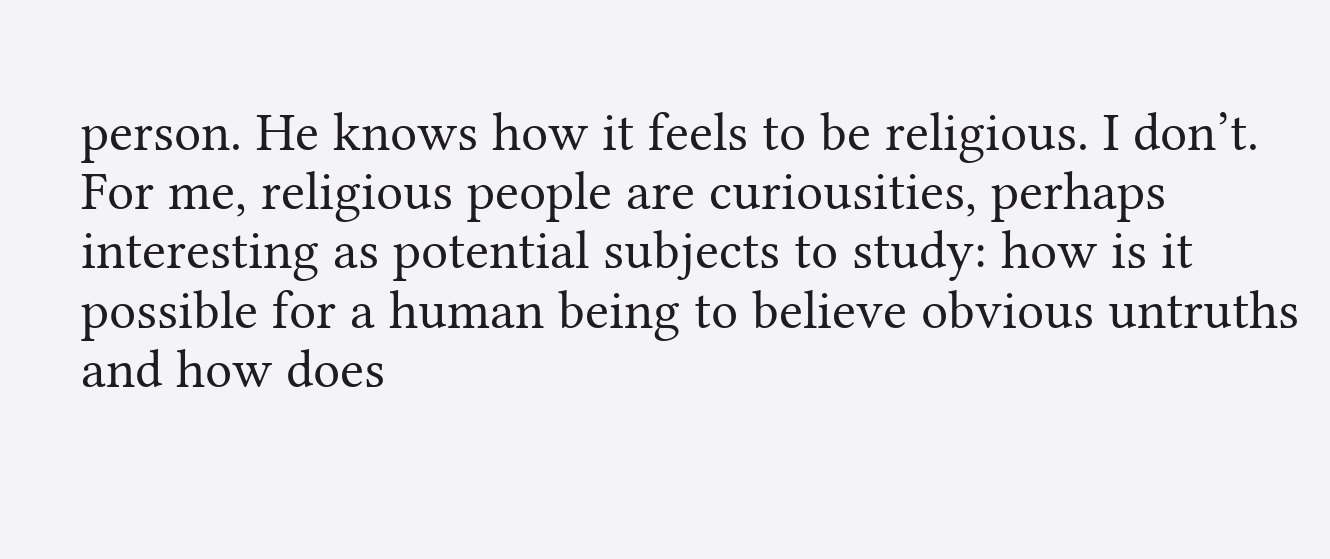person. He knows how it feels to be religious. I don’t. For me, religious people are curiousities, perhaps interesting as potential subjects to study: how is it possible for a human being to believe obvious untruths and how does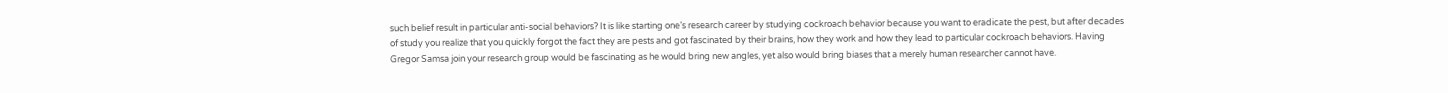such belief result in particular anti-social behaviors? It is like starting one’s research career by studying cockroach behavior because you want to eradicate the pest, but after decades of study you realize that you quickly forgot the fact they are pests and got fascinated by their brains, how they work and how they lead to particular cockroach behaviors. Having Gregor Samsa join your research group would be fascinating as he would bring new angles, yet also would bring biases that a merely human researcher cannot have.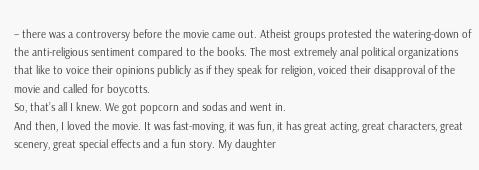– there was a controversy before the movie came out. Atheist groups protested the watering-down of the anti-religious sentiment compared to the books. The most extremely anal political organizations that like to voice their opinions publicly as if they speak for religion, voiced their disapproval of the movie and called for boycotts.
So, that’s all I knew. We got popcorn and sodas and went in.
And then, I loved the movie. It was fast-moving, it was fun, it has great acting, great characters, great scenery, great special effects and a fun story. My daughter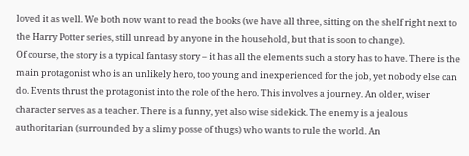loved it as well. We both now want to read the books (we have all three, sitting on the shelf right next to the Harry Potter series, still unread by anyone in the household, but that is soon to change).
Of course, the story is a typical fantasy story – it has all the elements such a story has to have. There is the main protagonist who is an unlikely hero, too young and inexperienced for the job, yet nobody else can do. Events thrust the protagonist into the role of the hero. This involves a journey. An older, wiser character serves as a teacher. There is a funny, yet also wise sidekick. The enemy is a jealous authoritarian (surrounded by a slimy posse of thugs) who wants to rule the world. An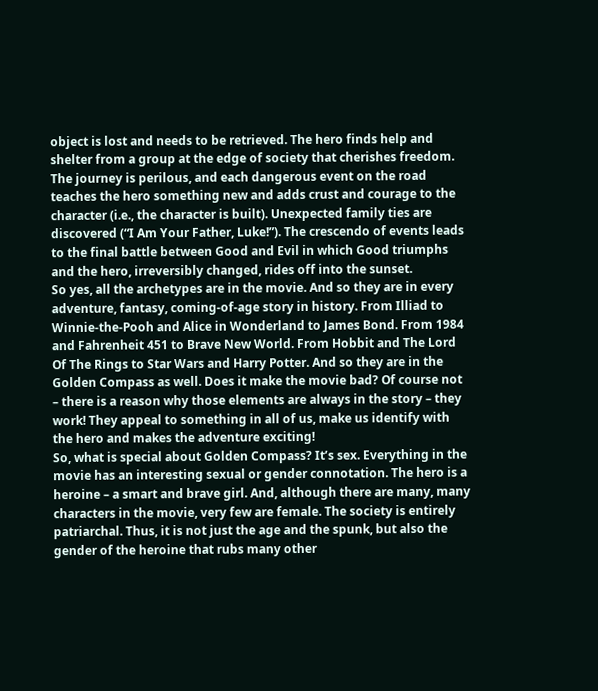object is lost and needs to be retrieved. The hero finds help and shelter from a group at the edge of society that cherishes freedom. The journey is perilous, and each dangerous event on the road teaches the hero something new and adds crust and courage to the character (i.e., the character is built). Unexpected family ties are discovered (“I Am Your Father, Luke!”). The crescendo of events leads to the final battle between Good and Evil in which Good triumphs and the hero, irreversibly changed, rides off into the sunset.
So yes, all the archetypes are in the movie. And so they are in every adventure, fantasy, coming-of-age story in history. From Illiad to Winnie-the-Pooh and Alice in Wonderland to James Bond. From 1984 and Fahrenheit 451 to Brave New World. From Hobbit and The Lord Of The Rings to Star Wars and Harry Potter. And so they are in the Golden Compass as well. Does it make the movie bad? Of course not – there is a reason why those elements are always in the story – they work! They appeal to something in all of us, make us identify with the hero and makes the adventure exciting!
So, what is special about Golden Compass? It’s sex. Everything in the movie has an interesting sexual or gender connotation. The hero is a heroine – a smart and brave girl. And, although there are many, many characters in the movie, very few are female. The society is entirely patriarchal. Thus, it is not just the age and the spunk, but also the gender of the heroine that rubs many other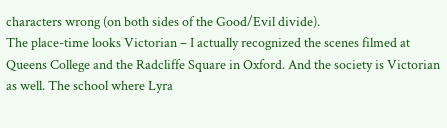characters wrong (on both sides of the Good/Evil divide).
The place-time looks Victorian – I actually recognized the scenes filmed at Queens College and the Radcliffe Square in Oxford. And the society is Victorian as well. The school where Lyra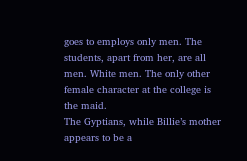goes to employs only men. The students, apart from her, are all men. White men. The only other female character at the college is the maid.
The Gyptians, while Billie’s mother appears to be a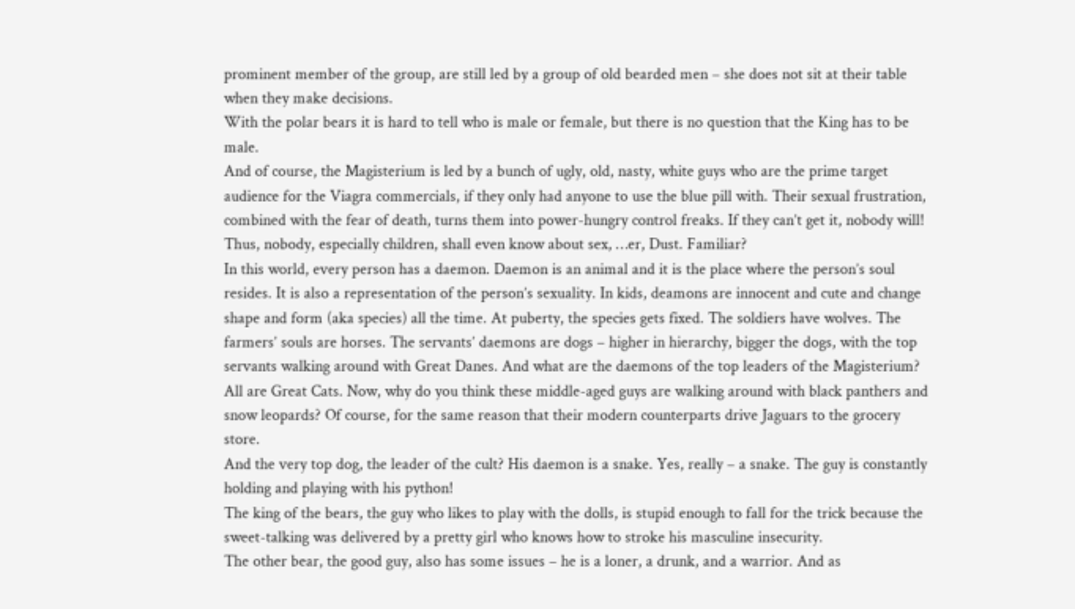prominent member of the group, are still led by a group of old bearded men – she does not sit at their table when they make decisions.
With the polar bears it is hard to tell who is male or female, but there is no question that the King has to be male.
And of course, the Magisterium is led by a bunch of ugly, old, nasty, white guys who are the prime target audience for the Viagra commercials, if they only had anyone to use the blue pill with. Their sexual frustration, combined with the fear of death, turns them into power-hungry control freaks. If they can’t get it, nobody will! Thus, nobody, especially children, shall even know about sex, …er, Dust. Familiar?
In this world, every person has a daemon. Daemon is an animal and it is the place where the person’s soul resides. It is also a representation of the person’s sexuality. In kids, deamons are innocent and cute and change shape and form (aka species) all the time. At puberty, the species gets fixed. The soldiers have wolves. The farmers’ souls are horses. The servants’ daemons are dogs – higher in hierarchy, bigger the dogs, with the top servants walking around with Great Danes. And what are the daemons of the top leaders of the Magisterium? All are Great Cats. Now, why do you think these middle-aged guys are walking around with black panthers and snow leopards? Of course, for the same reason that their modern counterparts drive Jaguars to the grocery store.
And the very top dog, the leader of the cult? His daemon is a snake. Yes, really – a snake. The guy is constantly holding and playing with his python!
The king of the bears, the guy who likes to play with the dolls, is stupid enough to fall for the trick because the sweet-talking was delivered by a pretty girl who knows how to stroke his masculine insecurity.
The other bear, the good guy, also has some issues – he is a loner, a drunk, and a warrior. And as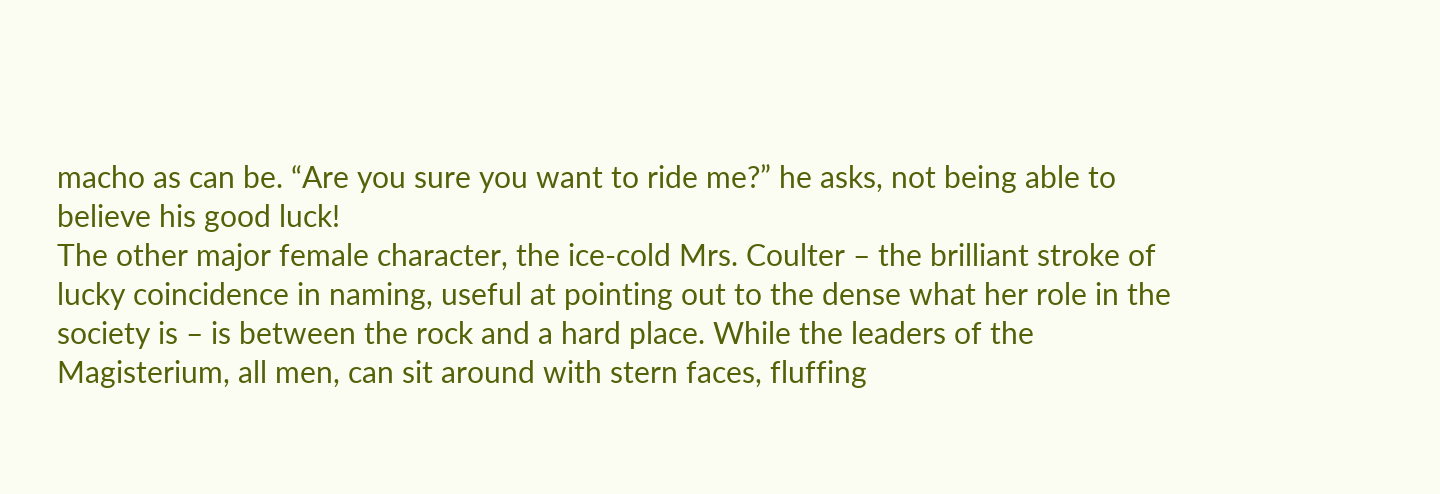macho as can be. “Are you sure you want to ride me?” he asks, not being able to believe his good luck!
The other major female character, the ice-cold Mrs. Coulter – the brilliant stroke of lucky coincidence in naming, useful at pointing out to the dense what her role in the society is – is between the rock and a hard place. While the leaders of the Magisterium, all men, can sit around with stern faces, fluffing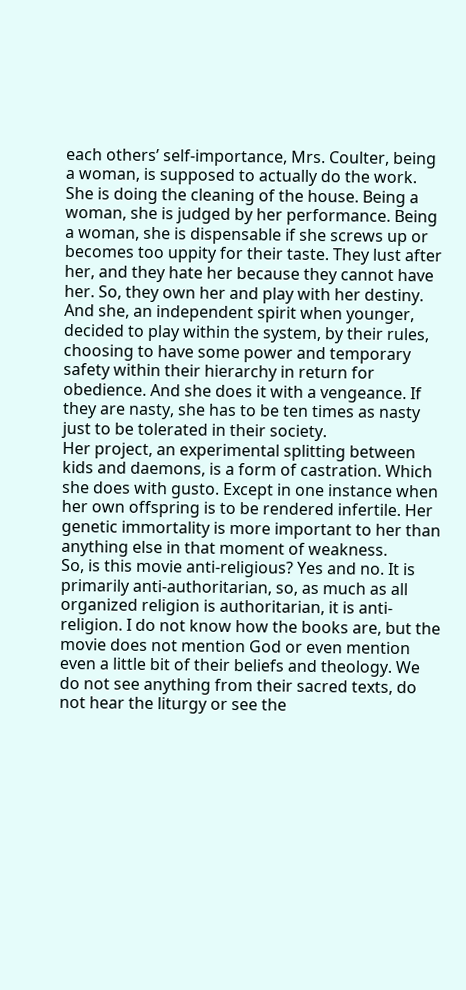each others’ self-importance, Mrs. Coulter, being a woman, is supposed to actually do the work. She is doing the cleaning of the house. Being a woman, she is judged by her performance. Being a woman, she is dispensable if she screws up or becomes too uppity for their taste. They lust after her, and they hate her because they cannot have her. So, they own her and play with her destiny. And she, an independent spirit when younger, decided to play within the system, by their rules, choosing to have some power and temporary safety within their hierarchy in return for obedience. And she does it with a vengeance. If they are nasty, she has to be ten times as nasty just to be tolerated in their society.
Her project, an experimental splitting between kids and daemons, is a form of castration. Which she does with gusto. Except in one instance when her own offspring is to be rendered infertile. Her genetic immortality is more important to her than anything else in that moment of weakness.
So, is this movie anti-religious? Yes and no. It is primarily anti-authoritarian, so, as much as all organized religion is authoritarian, it is anti-religion. I do not know how the books are, but the movie does not mention God or even mention even a little bit of their beliefs and theology. We do not see anything from their sacred texts, do not hear the liturgy or see the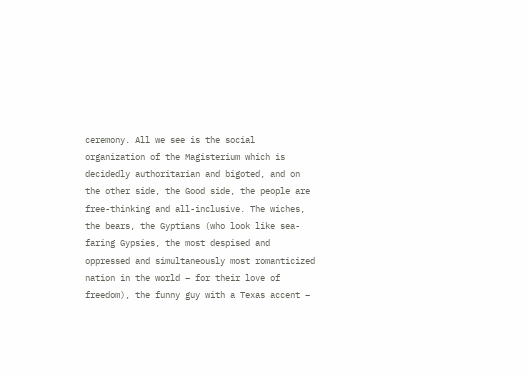ceremony. All we see is the social organization of the Magisterium which is decidedly authoritarian and bigoted, and on the other side, the Good side, the people are free-thinking and all-inclusive. The wiches, the bears, the Gyptians (who look like sea-faring Gypsies, the most despised and oppressed and simultaneously most romanticized nation in the world – for their love of freedom), the funny guy with a Texas accent –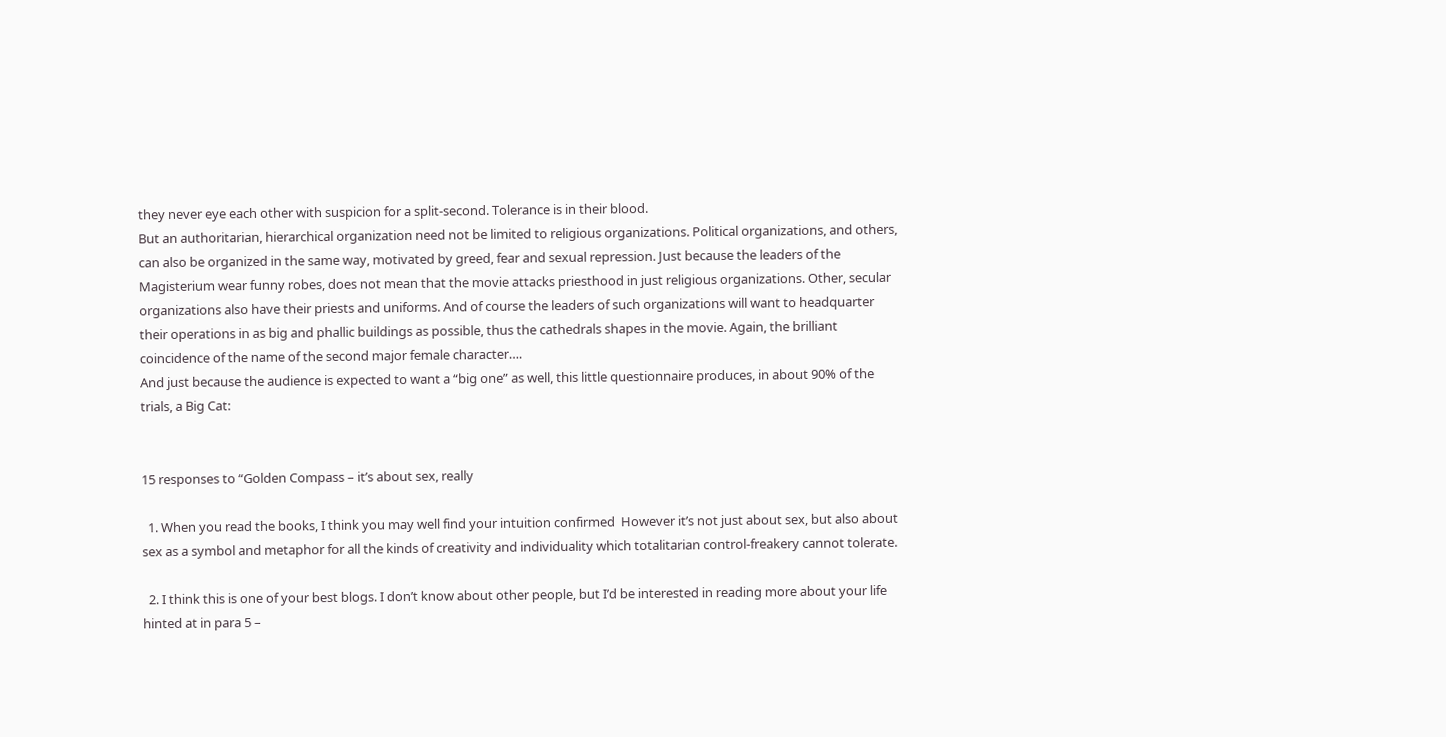they never eye each other with suspicion for a split-second. Tolerance is in their blood.
But an authoritarian, hierarchical organization need not be limited to religious organizations. Political organizations, and others, can also be organized in the same way, motivated by greed, fear and sexual repression. Just because the leaders of the Magisterium wear funny robes, does not mean that the movie attacks priesthood in just religious organizations. Other, secular organizations also have their priests and uniforms. And of course the leaders of such organizations will want to headquarter their operations in as big and phallic buildings as possible, thus the cathedrals shapes in the movie. Again, the brilliant coincidence of the name of the second major female character….
And just because the audience is expected to want a “big one” as well, this little questionnaire produces, in about 90% of the trials, a Big Cat:


15 responses to “Golden Compass – it’s about sex, really

  1. When you read the books, I think you may well find your intuition confirmed  However it’s not just about sex, but also about sex as a symbol and metaphor for all the kinds of creativity and individuality which totalitarian control-freakery cannot tolerate.

  2. I think this is one of your best blogs. I don’t know about other people, but I’d be interested in reading more about your life hinted at in para 5 –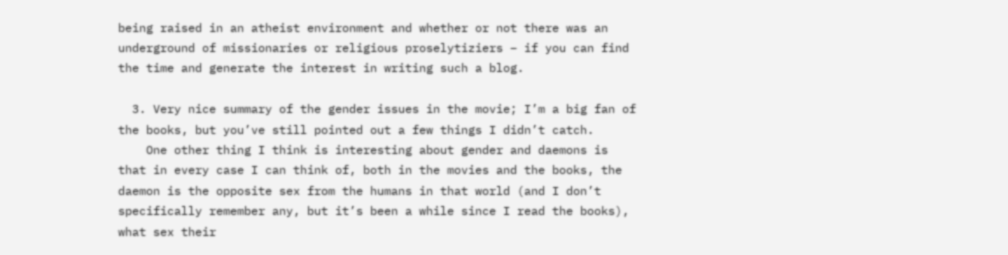being raised in an atheist environment and whether or not there was an underground of missionaries or religious proselytiziers – if you can find the time and generate the interest in writing such a blog.

  3. Very nice summary of the gender issues in the movie; I’m a big fan of the books, but you’ve still pointed out a few things I didn’t catch.
    One other thing I think is interesting about gender and daemons is that in every case I can think of, both in the movies and the books, the daemon is the opposite sex from the humans in that world (and I don’t specifically remember any, but it’s been a while since I read the books), what sex their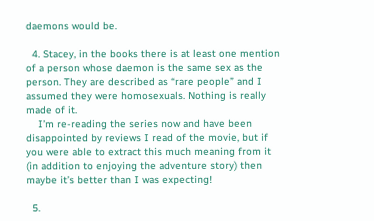daemons would be.

  4. Stacey, in the books there is at least one mention of a person whose daemon is the same sex as the person. They are described as “rare people” and I assumed they were homosexuals. Nothing is really made of it.
    I’m re-reading the series now and have been disappointed by reviews I read of the movie, but if you were able to extract this much meaning from it (in addition to enjoying the adventure story) then maybe it’s better than I was expecting!

  5.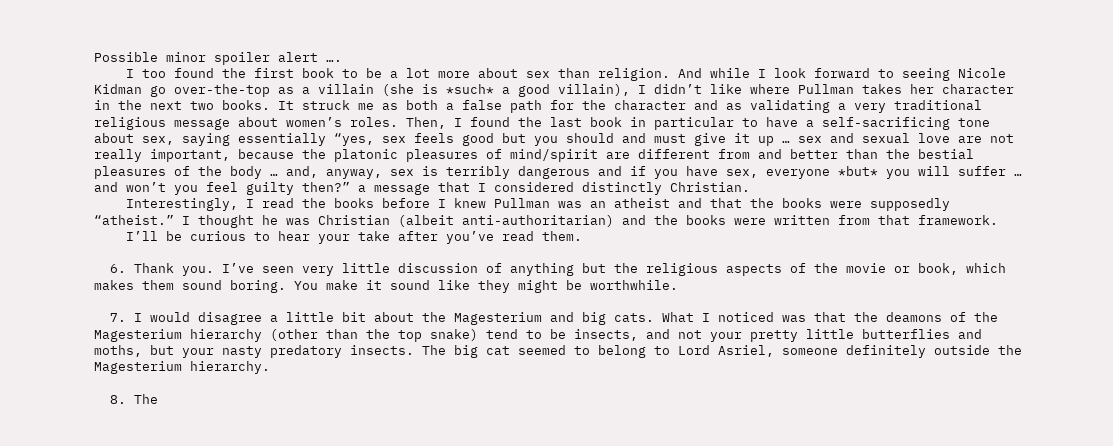Possible minor spoiler alert ….
    I too found the first book to be a lot more about sex than religion. And while I look forward to seeing Nicole Kidman go over-the-top as a villain (she is *such* a good villain), I didn’t like where Pullman takes her character in the next two books. It struck me as both a false path for the character and as validating a very traditional religious message about women’s roles. Then, I found the last book in particular to have a self-sacrificing tone about sex, saying essentially “yes, sex feels good but you should and must give it up … sex and sexual love are not really important, because the platonic pleasures of mind/spirit are different from and better than the bestial pleasures of the body … and, anyway, sex is terribly dangerous and if you have sex, everyone *but* you will suffer … and won’t you feel guilty then?” a message that I considered distinctly Christian.
    Interestingly, I read the books before I knew Pullman was an atheist and that the books were supposedly “atheist.” I thought he was Christian (albeit anti-authoritarian) and the books were written from that framework.
    I’ll be curious to hear your take after you’ve read them.

  6. Thank you. I’ve seen very little discussion of anything but the religious aspects of the movie or book, which makes them sound boring. You make it sound like they might be worthwhile.

  7. I would disagree a little bit about the Magesterium and big cats. What I noticed was that the deamons of the Magesterium hierarchy (other than the top snake) tend to be insects, and not your pretty little butterflies and moths, but your nasty predatory insects. The big cat seemed to belong to Lord Asriel, someone definitely outside the Magesterium hierarchy.

  8. The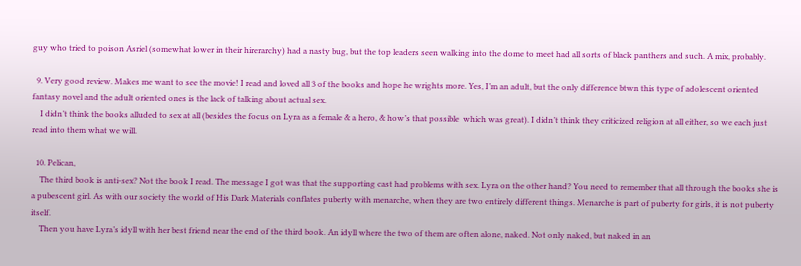guy who tried to poison Asriel (somewhat lower in their hirerarchy) had a nasty bug, but the top leaders seen walking into the dome to meet had all sorts of black panthers and such. A mix, probably.

  9. Very good review. Makes me want to see the movie! I read and loved all 3 of the books and hope he wrights more. Yes, I’m an adult, but the only difference btwn this type of adolescent oriented fantasy novel and the adult oriented ones is the lack of talking about actual sex.
    I didn’t think the books alluded to sex at all (besides the focus on Lyra as a female & a hero, & how’s that possible  which was great). I didn’t think they criticized religion at all either, so we each just read into them what we will.

  10. Pelican,
    The third book is anti-sex? Not the book I read. The message I got was that the supporting cast had problems with sex. Lyra on the other hand? You need to remember that all through the books she is a pubescent girl. As with our society the world of His Dark Materials conflates puberty with menarche, when they are two entirely different things. Menarche is part of puberty for girls, it is not puberty itself.
    Then you have Lyra’s idyll with her best friend near the end of the third book. An idyll where the two of them are often alone, naked. Not only naked, but naked in an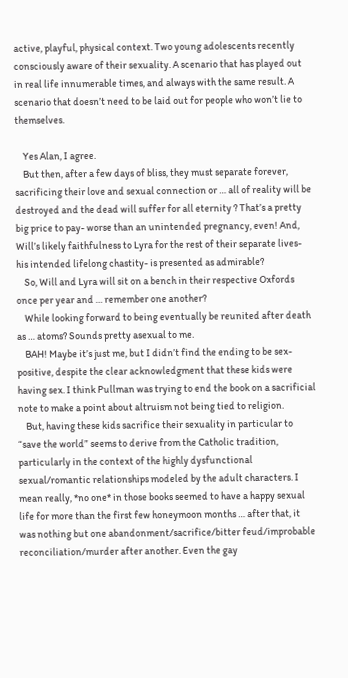active, playful, physical context. Two young adolescents recently consciously aware of their sexuality. A scenario that has played out in real life innumerable times, and always with the same result. A scenario that doesn’t need to be laid out for people who won’t lie to themselves.

    Yes Alan, I agree.
    But then, after a few days of bliss, they must separate forever, sacrificing their love and sexual connection or … all of reality will be destroyed and the dead will suffer for all eternity ? That’s a pretty big price to pay- worse than an unintended pregnancy, even! And, Will’s likely faithfulness to Lyra for the rest of their separate lives- his intended lifelong chastity- is presented as admirable?
    So, Will and Lyra will sit on a bench in their respective Oxfords once per year and … remember one another?
    While looking forward to being eventually be reunited after death as … atoms? Sounds pretty asexual to me.
    BAH! Maybe it’s just me, but I didn’t find the ending to be sex-positive, despite the clear acknowledgment that these kids were having sex. I think Pullman was trying to end the book on a sacrificial note to make a point about altruism not being tied to religion.
    But, having these kids sacrifice their sexuality in particular to “save the world” seems to derive from the Catholic tradition, particularly in the context of the highly dysfunctional sexual/romantic relationships modeled by the adult characters. I mean really, *no one* in those books seemed to have a happy sexual life for more than the first few honeymoon months … after that, it was nothing but one abandonment/sacrifice/bitter feud/improbable reconciliation/murder after another. Even the gay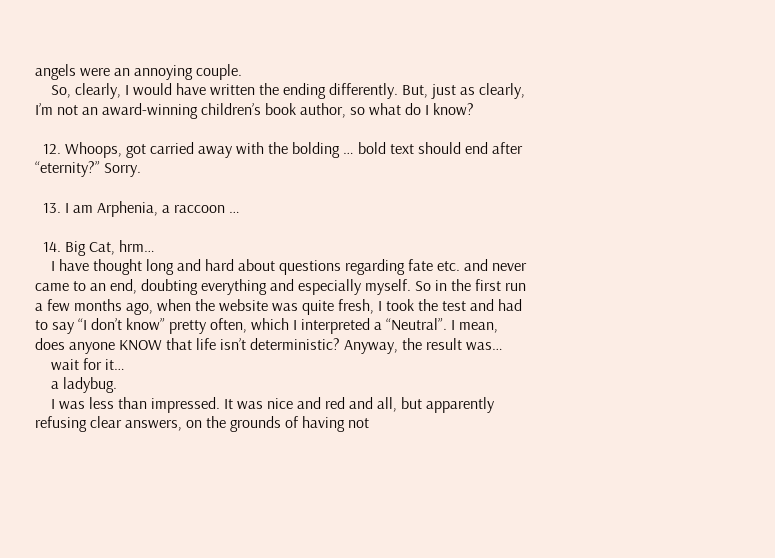angels were an annoying couple.
    So, clearly, I would have written the ending differently. But, just as clearly, I’m not an award-winning children’s book author, so what do I know?

  12. Whoops, got carried away with the bolding … bold text should end after “eternity?” Sorry.

  13. I am Arphenia, a raccoon …

  14. Big Cat, hrm…
    I have thought long and hard about questions regarding fate etc. and never came to an end, doubting everything and especially myself. So in the first run a few months ago, when the website was quite fresh, I took the test and had to say “I don’t know” pretty often, which I interpreted a “Neutral”. I mean, does anyone KNOW that life isn’t deterministic? Anyway, the result was…
    wait for it…
    a ladybug.
    I was less than impressed. It was nice and red and all, but apparently refusing clear answers, on the grounds of having not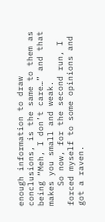enough information to draw conclusions, is the same to them as being “Meh, I don’t care…” and that makes you small and weak.
    So now, for the second run, I forced myself to some opinions and got a raven.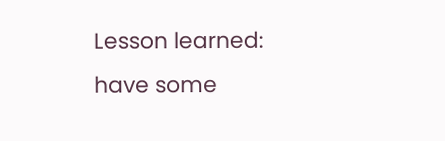Lesson learned: have some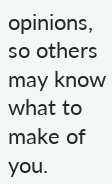opinions, so others may know what to make of you.